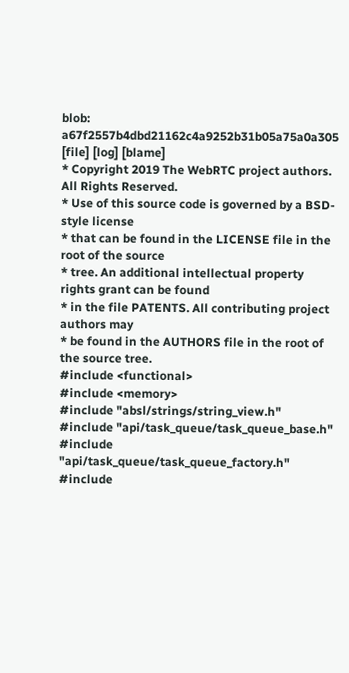blob: a67f2557b4dbd21162c4a9252b31b05a75a0a305 [file] [log] [blame]
* Copyright 2019 The WebRTC project authors. All Rights Reserved.
* Use of this source code is governed by a BSD-style license
* that can be found in the LICENSE file in the root of the source
* tree. An additional intellectual property rights grant can be found
* in the file PATENTS. All contributing project authors may
* be found in the AUTHORS file in the root of the source tree.
#include <functional>
#include <memory>
#include "absl/strings/string_view.h"
#include "api/task_queue/task_queue_base.h"
#include "api/task_queue/task_queue_factory.h"
#include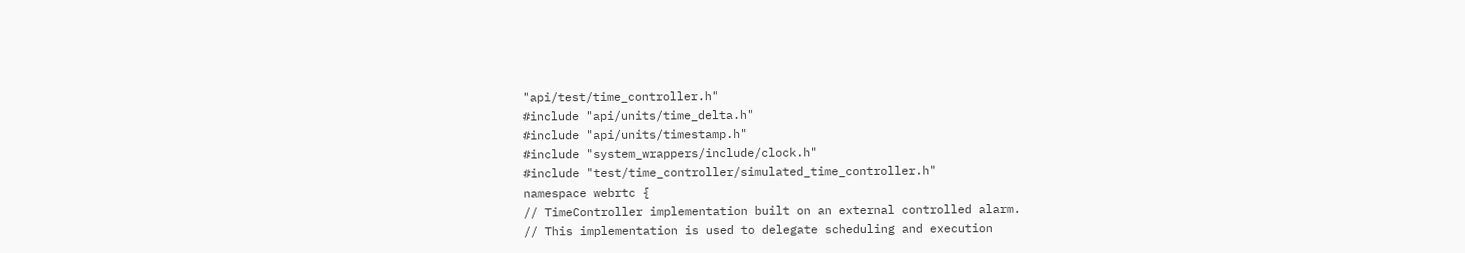"api/test/time_controller.h"
#include "api/units/time_delta.h"
#include "api/units/timestamp.h"
#include "system_wrappers/include/clock.h"
#include "test/time_controller/simulated_time_controller.h"
namespace webrtc {
// TimeController implementation built on an external controlled alarm.
// This implementation is used to delegate scheduling and execution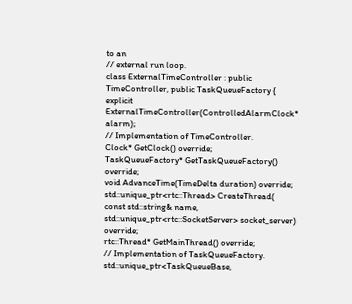to an
// external run loop.
class ExternalTimeController : public TimeController, public TaskQueueFactory {
explicit ExternalTimeController(ControlledAlarmClock* alarm);
// Implementation of TimeController.
Clock* GetClock() override;
TaskQueueFactory* GetTaskQueueFactory() override;
void AdvanceTime(TimeDelta duration) override;
std::unique_ptr<rtc::Thread> CreateThread(
const std::string& name,
std::unique_ptr<rtc::SocketServer> socket_server) override;
rtc::Thread* GetMainThread() override;
// Implementation of TaskQueueFactory.
std::unique_ptr<TaskQueueBase,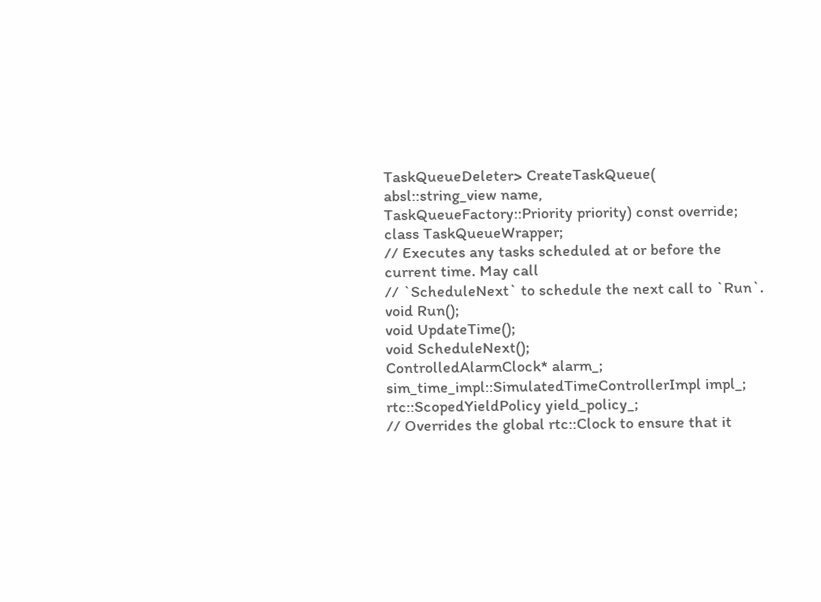TaskQueueDeleter> CreateTaskQueue(
absl::string_view name,
TaskQueueFactory::Priority priority) const override;
class TaskQueueWrapper;
// Executes any tasks scheduled at or before the current time. May call
// `ScheduleNext` to schedule the next call to `Run`.
void Run();
void UpdateTime();
void ScheduleNext();
ControlledAlarmClock* alarm_;
sim_time_impl::SimulatedTimeControllerImpl impl_;
rtc::ScopedYieldPolicy yield_policy_;
// Overrides the global rtc::Clock to ensure that it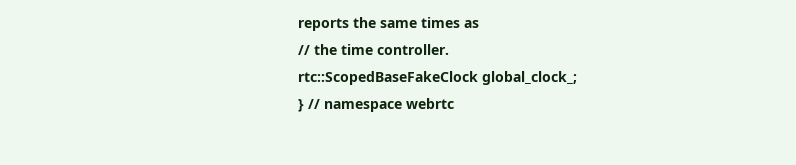reports the same times as
// the time controller.
rtc::ScopedBaseFakeClock global_clock_;
} // namespace webrtc